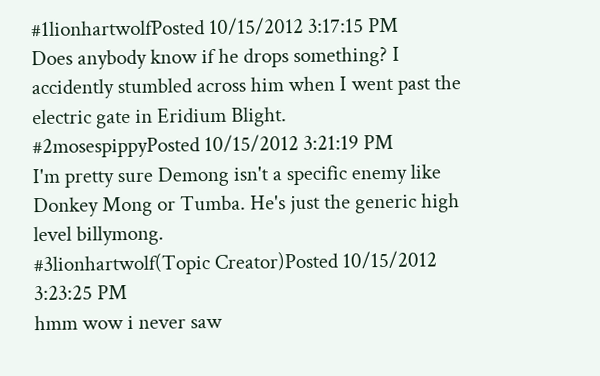#1lionhartwolfPosted 10/15/2012 3:17:15 PM
Does anybody know if he drops something? I accidently stumbled across him when I went past the electric gate in Eridium Blight.
#2mosespippyPosted 10/15/2012 3:21:19 PM
I'm pretty sure Demong isn't a specific enemy like Donkey Mong or Tumba. He's just the generic high level billymong.
#3lionhartwolf(Topic Creator)Posted 10/15/2012 3:23:25 PM
hmm wow i never saw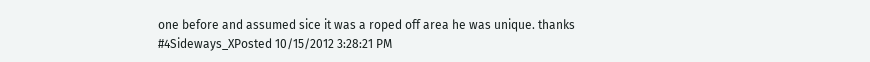one before and assumed sice it was a roped off area he was unique. thanks
#4Sideways_XPosted 10/15/2012 3:28:21 PM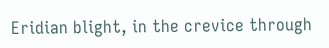Eridian blight, in the crevice through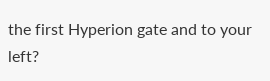the first Hyperion gate and to your left?